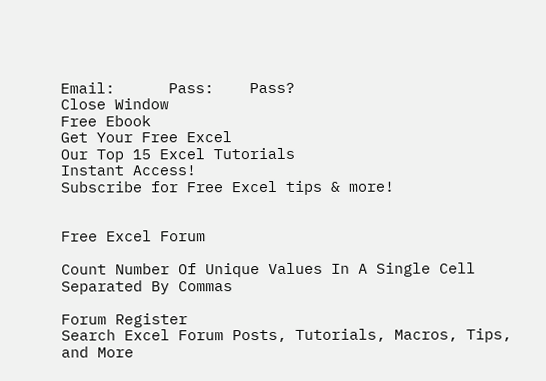Email:      Pass:    Pass?
Close Window
Free Ebook
Get Your Free Excel
Our Top 15 Excel Tutorials
Instant Access!
Subscribe for Free Excel tips & more!


Free Excel Forum

Count Number Of Unique Values In A Single Cell Separated By Commas

Forum Register
Search Excel Forum Posts, Tutorials, Macros, Tips, and More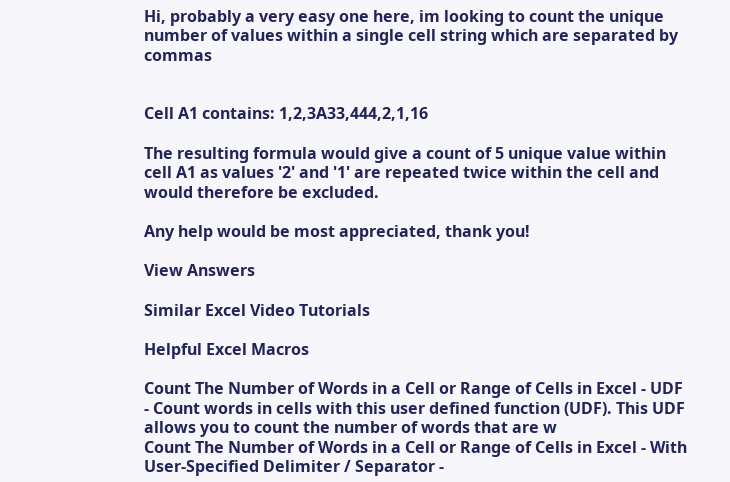Hi, probably a very easy one here, im looking to count the unique number of values within a single cell string which are separated by commas


Cell A1 contains: 1,2,3A33,444,2,1,16

The resulting formula would give a count of 5 unique value within cell A1 as values '2' and '1' are repeated twice within the cell and would therefore be excluded.

Any help would be most appreciated, thank you!

View Answers

Similar Excel Video Tutorials

Helpful Excel Macros

Count The Number of Words in a Cell or Range of Cells in Excel - UDF
- Count words in cells with this user defined function (UDF). This UDF allows you to count the number of words that are w
Count The Number of Words in a Cell or Range of Cells in Excel - With User-Specified Delimiter / Separator -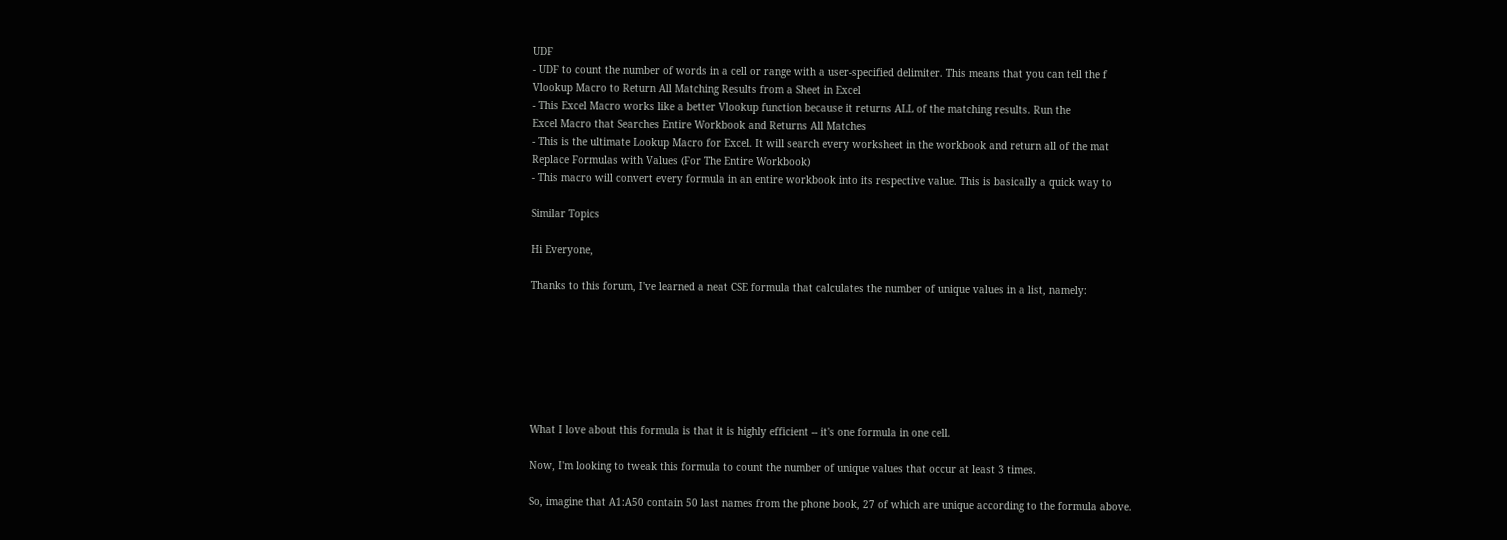UDF
- UDF to count the number of words in a cell or range with a user-specified delimiter. This means that you can tell the f
Vlookup Macro to Return All Matching Results from a Sheet in Excel
- This Excel Macro works like a better Vlookup function because it returns ALL of the matching results. Run the
Excel Macro that Searches Entire Workbook and Returns All Matches
- This is the ultimate Lookup Macro for Excel. It will search every worksheet in the workbook and return all of the mat
Replace Formulas with Values (For The Entire Workbook)
- This macro will convert every formula in an entire workbook into its respective value. This is basically a quick way to

Similar Topics

Hi Everyone,

Thanks to this forum, I've learned a neat CSE formula that calculates the number of unique values in a list, namely:







What I love about this formula is that it is highly efficient -- it's one formula in one cell.

Now, I'm looking to tweak this formula to count the number of unique values that occur at least 3 times.

So, imagine that A1:A50 contain 50 last names from the phone book, 27 of which are unique according to the formula above.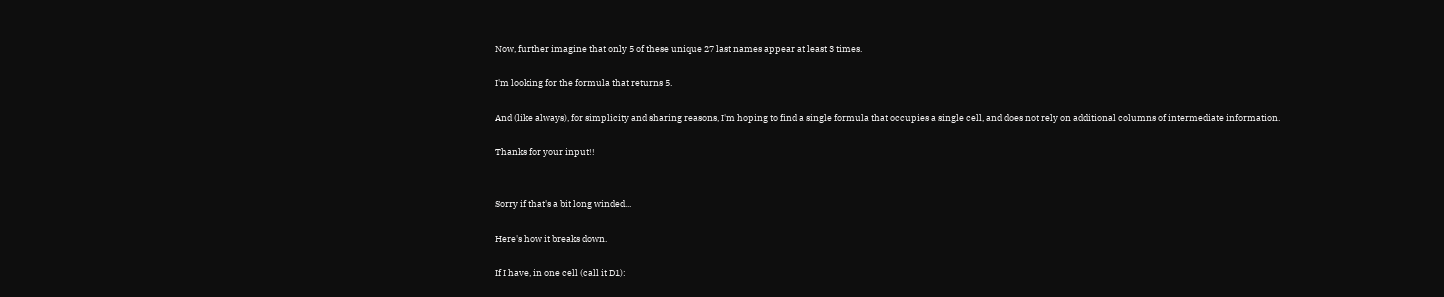Now, further imagine that only 5 of these unique 27 last names appear at least 3 times.

I'm looking for the formula that returns 5.

And (like always), for simplicity and sharing reasons, I'm hoping to find a single formula that occupies a single cell, and does not rely on additional columns of intermediate information.

Thanks for your input!!


Sorry if that's a bit long winded...

Here's how it breaks down.

If I have, in one cell (call it D1):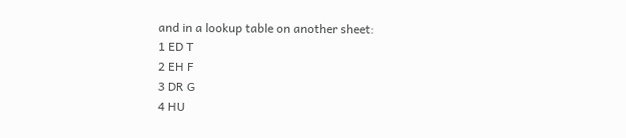and in a lookup table on another sheet:
1 ED T
2 EH F
3 DR G
4 HU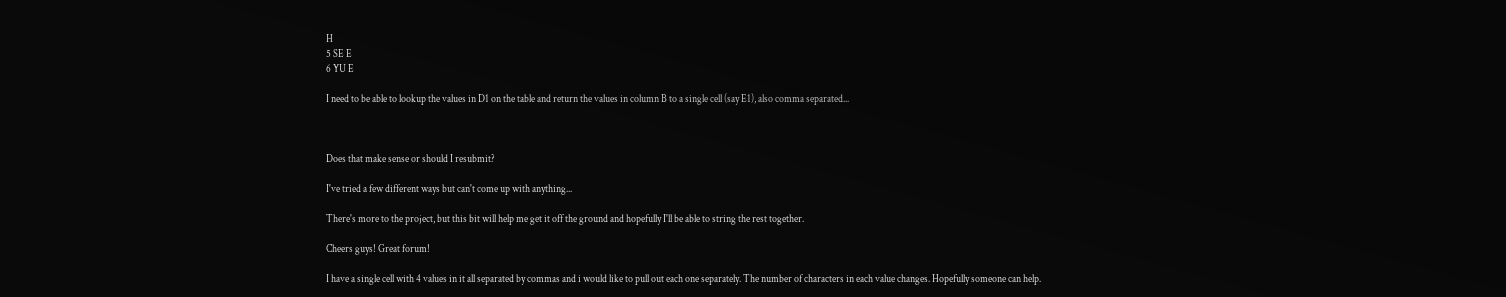H
5 SE E
6 YU E

I need to be able to lookup the values in D1 on the table and return the values in column B to a single cell (say E1), also comma separated...



Does that make sense or should I resubmit?

I've tried a few different ways but can't come up with anything...

There's more to the project, but this bit will help me get it off the ground and hopefully I'll be able to string the rest together.

Cheers guys! Great forum!

I have a single cell with 4 values in it all separated by commas and i would like to pull out each one separately. The number of characters in each value changes. Hopefully someone can help.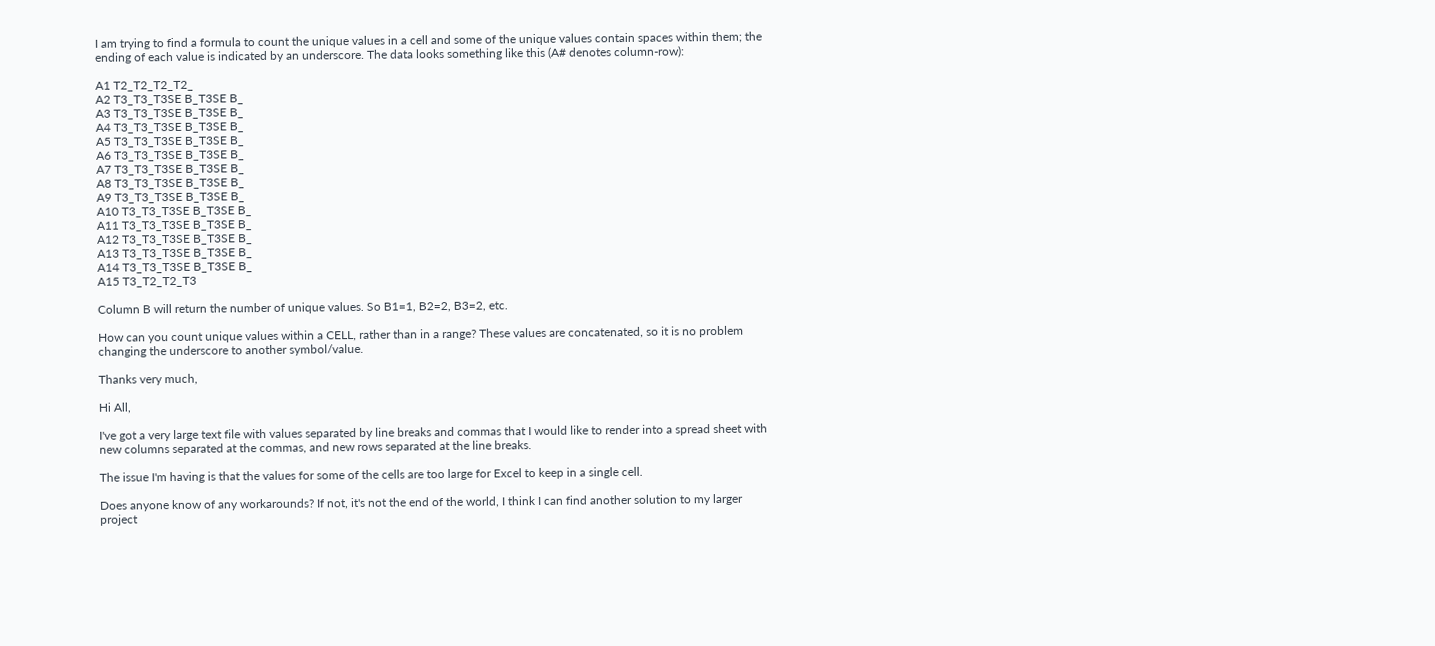I am trying to find a formula to count the unique values in a cell and some of the unique values contain spaces within them; the ending of each value is indicated by an underscore. The data looks something like this (A# denotes column-row):

A1 T2_T2_T2_T2_
A2 T3_T3_T3SE B_T3SE B_
A3 T3_T3_T3SE B_T3SE B_
A4 T3_T3_T3SE B_T3SE B_
A5 T3_T3_T3SE B_T3SE B_
A6 T3_T3_T3SE B_T3SE B_
A7 T3_T3_T3SE B_T3SE B_
A8 T3_T3_T3SE B_T3SE B_
A9 T3_T3_T3SE B_T3SE B_
A10 T3_T3_T3SE B_T3SE B_
A11 T3_T3_T3SE B_T3SE B_
A12 T3_T3_T3SE B_T3SE B_
A13 T3_T3_T3SE B_T3SE B_
A14 T3_T3_T3SE B_T3SE B_
A15 T3_T2_T2_T3

Column B will return the number of unique values. So B1=1, B2=2, B3=2, etc.

How can you count unique values within a CELL, rather than in a range? These values are concatenated, so it is no problem changing the underscore to another symbol/value.

Thanks very much,

Hi All,

I've got a very large text file with values separated by line breaks and commas that I would like to render into a spread sheet with new columns separated at the commas, and new rows separated at the line breaks.

The issue I'm having is that the values for some of the cells are too large for Excel to keep in a single cell.

Does anyone know of any workarounds? If not, it's not the end of the world, I think I can find another solution to my larger project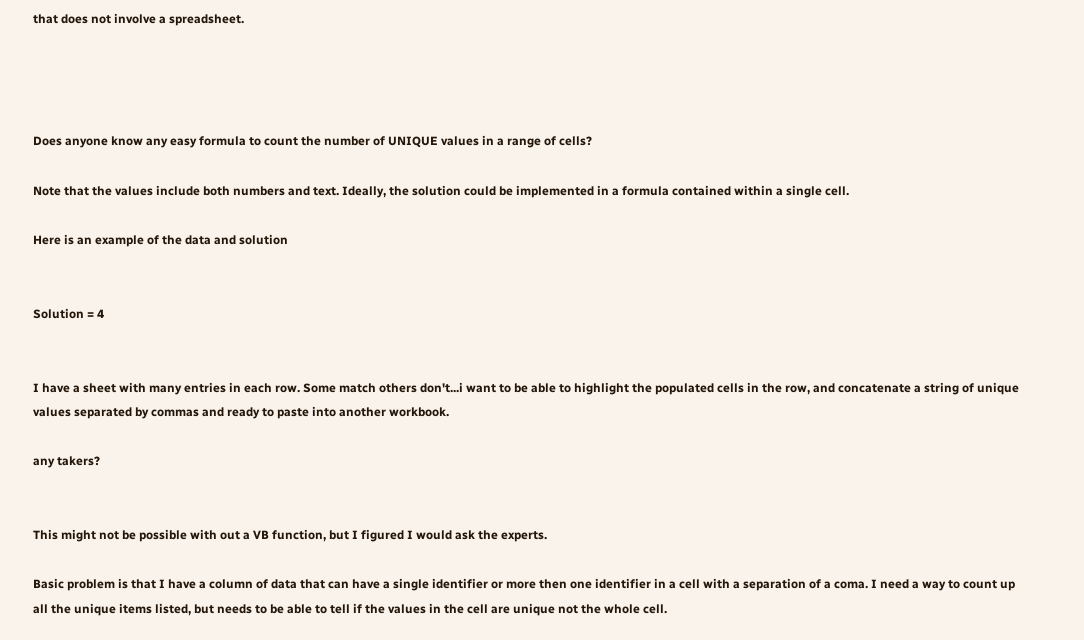that does not involve a spreadsheet.




Does anyone know any easy formula to count the number of UNIQUE values in a range of cells?

Note that the values include both numbers and text. Ideally, the solution could be implemented in a formula contained within a single cell.

Here is an example of the data and solution


Solution = 4


I have a sheet with many entries in each row. Some match others don't...i want to be able to highlight the populated cells in the row, and concatenate a string of unique values separated by commas and ready to paste into another workbook.

any takers?


This might not be possible with out a VB function, but I figured I would ask the experts.

Basic problem is that I have a column of data that can have a single identifier or more then one identifier in a cell with a separation of a coma. I need a way to count up all the unique items listed, but needs to be able to tell if the values in the cell are unique not the whole cell.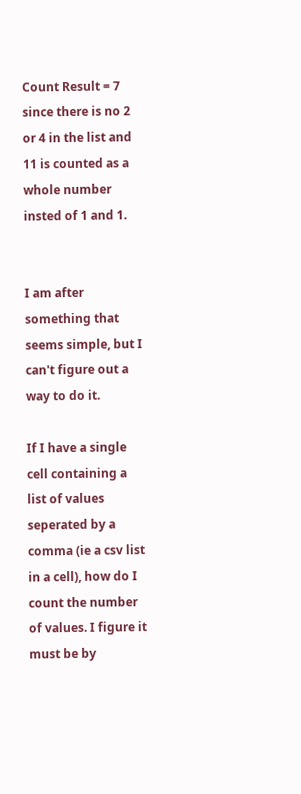Count Result = 7 since there is no 2 or 4 in the list and 11 is counted as a whole number insted of 1 and 1.


I am after something that seems simple, but I can't figure out a way to do it.

If I have a single cell containing a list of values seperated by a comma (ie a csv list in a cell), how do I count the number of values. I figure it must be by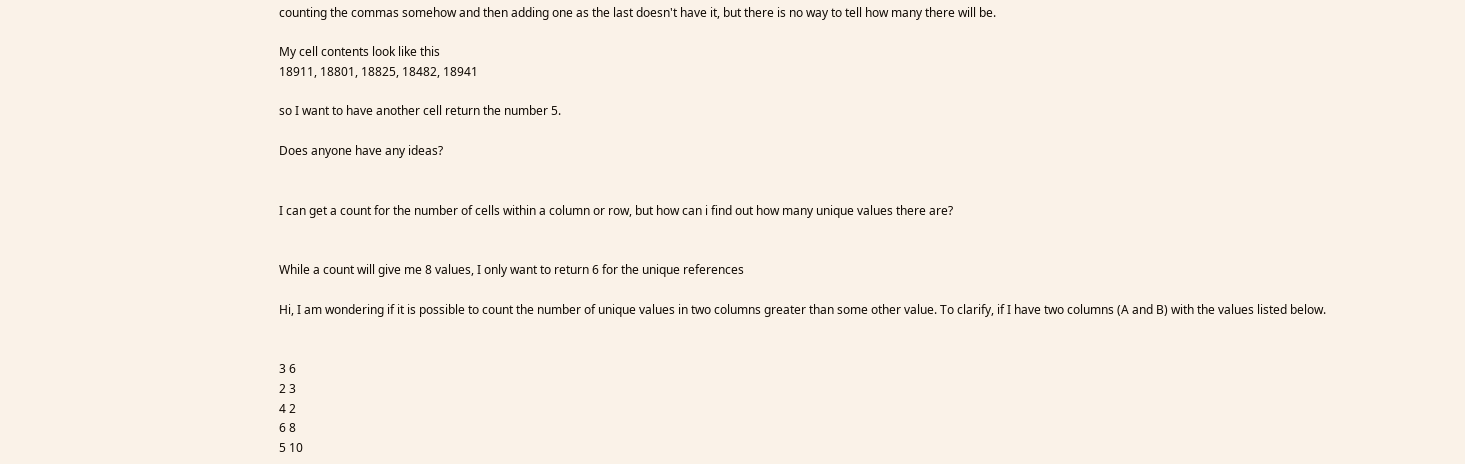counting the commas somehow and then adding one as the last doesn't have it, but there is no way to tell how many there will be.

My cell contents look like this
18911, 18801, 18825, 18482, 18941

so I want to have another cell return the number 5.

Does anyone have any ideas?


I can get a count for the number of cells within a column or row, but how can i find out how many unique values there are?


While a count will give me 8 values, I only want to return 6 for the unique references

Hi, I am wondering if it is possible to count the number of unique values in two columns greater than some other value. To clarify, if I have two columns (A and B) with the values listed below.


3 6
2 3
4 2
6 8
5 10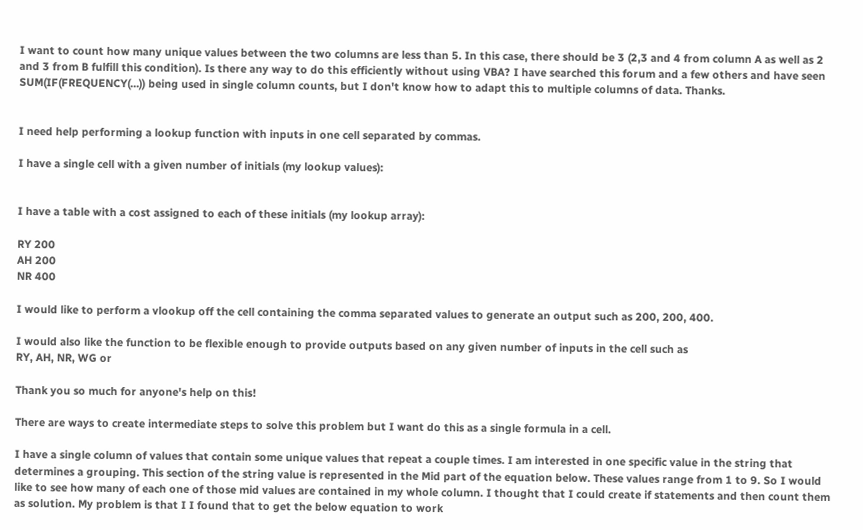I want to count how many unique values between the two columns are less than 5. In this case, there should be 3 (2,3 and 4 from column A as well as 2 and 3 from B fulfill this condition). Is there any way to do this efficiently without using VBA? I have searched this forum and a few others and have seen SUM(IF(FREQUENCY(...)) being used in single column counts, but I don't know how to adapt this to multiple columns of data. Thanks.


I need help performing a lookup function with inputs in one cell separated by commas.

I have a single cell with a given number of initials (my lookup values):


I have a table with a cost assigned to each of these initials (my lookup array):

RY 200
AH 200
NR 400

I would like to perform a vlookup off the cell containing the comma separated values to generate an output such as 200, 200, 400.

I would also like the function to be flexible enough to provide outputs based on any given number of inputs in the cell such as
RY, AH, NR, WG or

Thank you so much for anyone's help on this!

There are ways to create intermediate steps to solve this problem but I want do this as a single formula in a cell.

I have a single column of values that contain some unique values that repeat a couple times. I am interested in one specific value in the string that determines a grouping. This section of the string value is represented in the Mid part of the equation below. These values range from 1 to 9. So I would like to see how many of each one of those mid values are contained in my whole column. I thought that I could create if statements and then count them as solution. My problem is that I I found that to get the below equation to work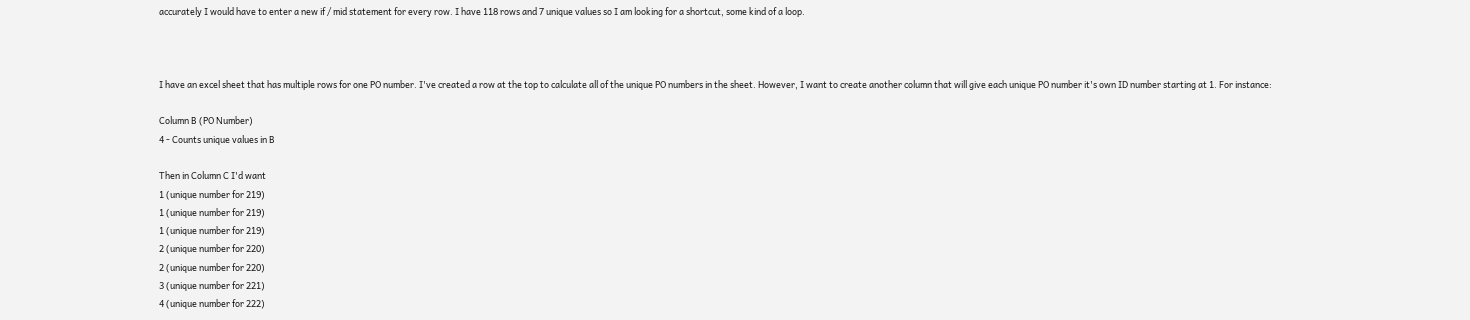accurately I would have to enter a new if / mid statement for every row. I have 118 rows and 7 unique values so I am looking for a shortcut, some kind of a loop.



I have an excel sheet that has multiple rows for one PO number. I've created a row at the top to calculate all of the unique PO numbers in the sheet. However, I want to create another column that will give each unique PO number it's own ID number starting at 1. For instance:

Column B (PO Number)
4 - Counts unique values in B

Then in Column C I'd want
1 (unique number for 219)
1 (unique number for 219)
1 (unique number for 219)
2 (unique number for 220)
2 (unique number for 220)
3 (unique number for 221)
4 (unique number for 222)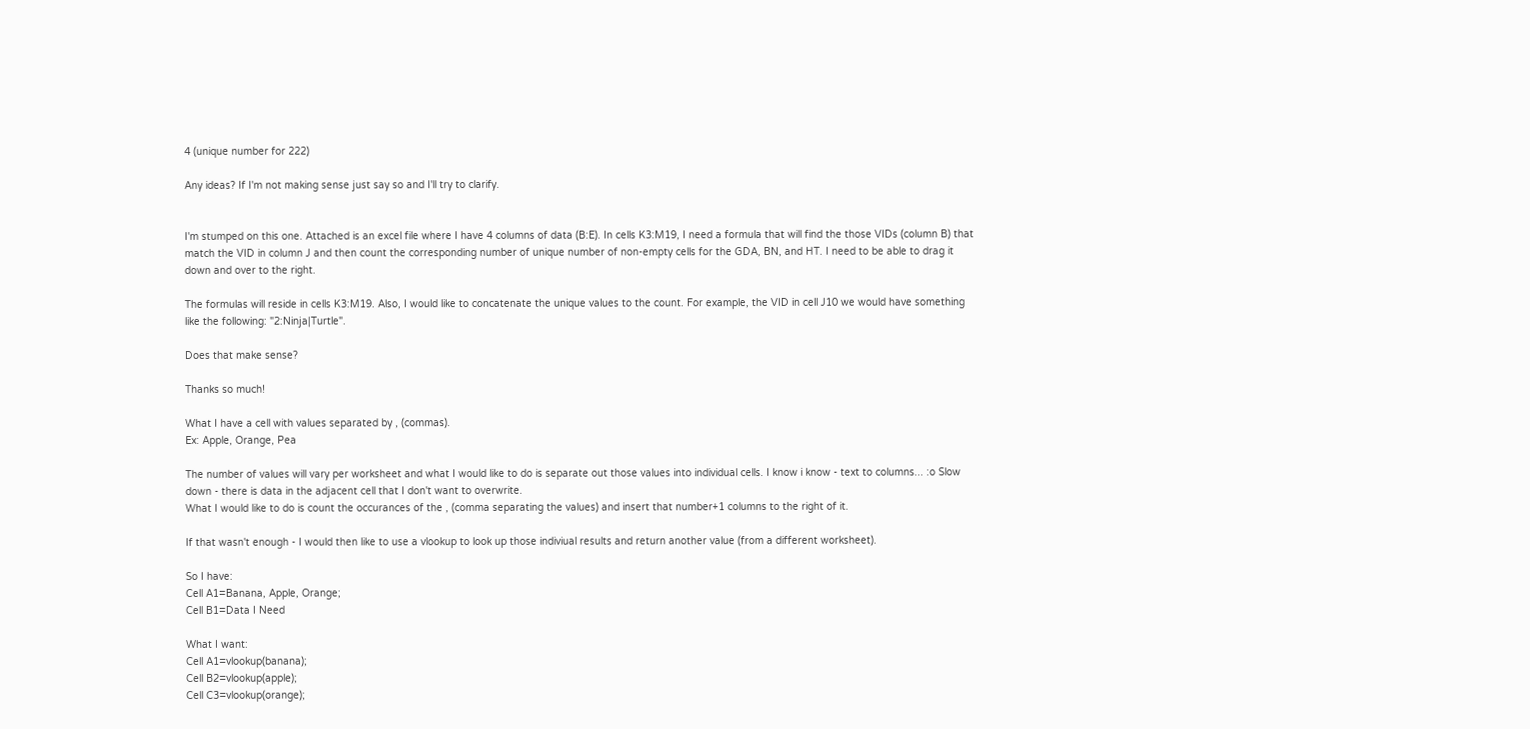4 (unique number for 222)

Any ideas? If I'm not making sense just say so and I'll try to clarify.


I'm stumped on this one. Attached is an excel file where I have 4 columns of data (B:E). In cells K3:M19, I need a formula that will find the those VIDs (column B) that match the VID in column J and then count the corresponding number of unique number of non-empty cells for the GDA, BN, and HT. I need to be able to drag it down and over to the right.

The formulas will reside in cells K3:M19. Also, I would like to concatenate the unique values to the count. For example, the VID in cell J10 we would have something like the following: "2:Ninja|Turtle".

Does that make sense?

Thanks so much!

What I have a cell with values separated by , (commas).
Ex: Apple, Orange, Pea

The number of values will vary per worksheet and what I would like to do is separate out those values into individual cells. I know i know - text to columns... :o Slow down - there is data in the adjacent cell that I don't want to overwrite.
What I would like to do is count the occurances of the , (comma separating the values) and insert that number+1 columns to the right of it.

If that wasn't enough - I would then like to use a vlookup to look up those indiviual results and return another value (from a different worksheet).

So I have:
Cell A1=Banana, Apple, Orange;
Cell B1=Data I Need

What I want:
Cell A1=vlookup(banana);
Cell B2=vlookup(apple);
Cell C3=vlookup(orange);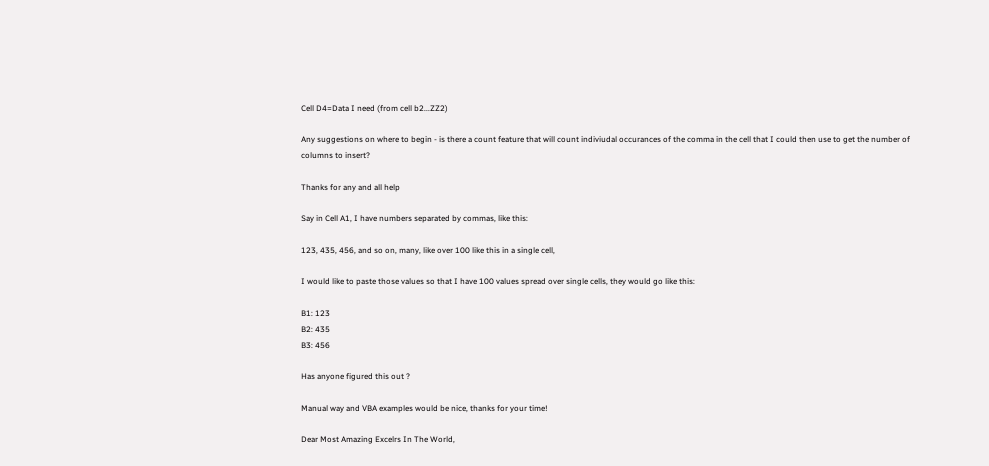Cell D4=Data I need (from cell b2...ZZ2)

Any suggestions on where to begin - is there a count feature that will count indiviudal occurances of the comma in the cell that I could then use to get the number of columns to insert?

Thanks for any and all help

Say in Cell A1, I have numbers separated by commas, like this:

123, 435, 456, and so on, many, like over 100 like this in a single cell,

I would like to paste those values so that I have 100 values spread over single cells, they would go like this:

B1: 123
B2: 435
B3: 456

Has anyone figured this out ?

Manual way and VBA examples would be nice, thanks for your time!

Dear Most Amazing Excelrs In The World,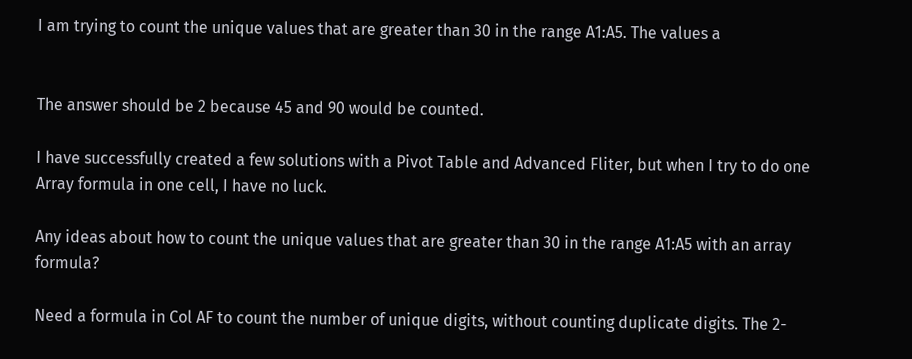I am trying to count the unique values that are greater than 30 in the range A1:A5. The values a


The answer should be 2 because 45 and 90 would be counted.

I have successfully created a few solutions with a Pivot Table and Advanced Fliter, but when I try to do one Array formula in one cell, I have no luck.

Any ideas about how to count the unique values that are greater than 30 in the range A1:A5 with an array formula?

Need a formula in Col AF to count the number of unique digits, without counting duplicate digits. The 2-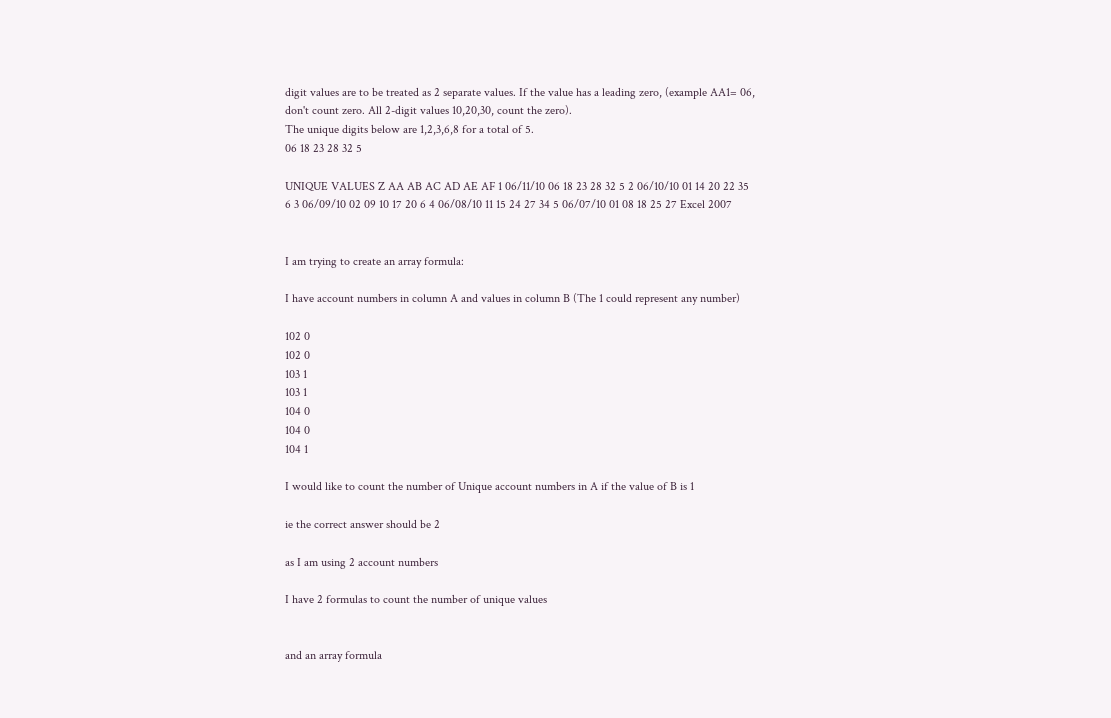digit values are to be treated as 2 separate values. If the value has a leading zero, (example AA1= 06, don't count zero. All 2-digit values 10,20,30, count the zero).
The unique digits below are 1,2,3,6,8 for a total of 5.
06 18 23 28 32 5

UNIQUE VALUES Z AA AB AC AD AE AF 1 06/11/10 06 18 23 28 32 5 2 06/10/10 01 14 20 22 35 6 3 06/09/10 02 09 10 17 20 6 4 06/08/10 11 15 24 27 34 5 06/07/10 01 08 18 25 27 Excel 2007


I am trying to create an array formula:

I have account numbers in column A and values in column B (The 1 could represent any number)

102 0
102 0
103 1
103 1
104 0
104 0
104 1

I would like to count the number of Unique account numbers in A if the value of B is 1

ie the correct answer should be 2

as I am using 2 account numbers

I have 2 formulas to count the number of unique values


and an array formula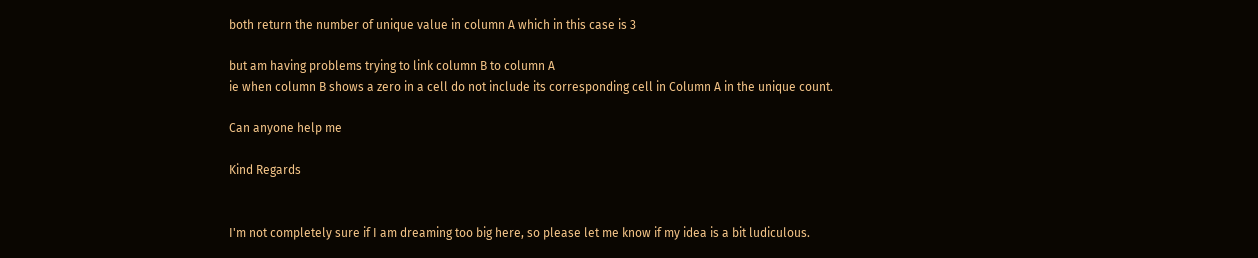both return the number of unique value in column A which in this case is 3

but am having problems trying to link column B to column A
ie when column B shows a zero in a cell do not include its corresponding cell in Column A in the unique count.

Can anyone help me

Kind Regards


I'm not completely sure if I am dreaming too big here, so please let me know if my idea is a bit ludiculous.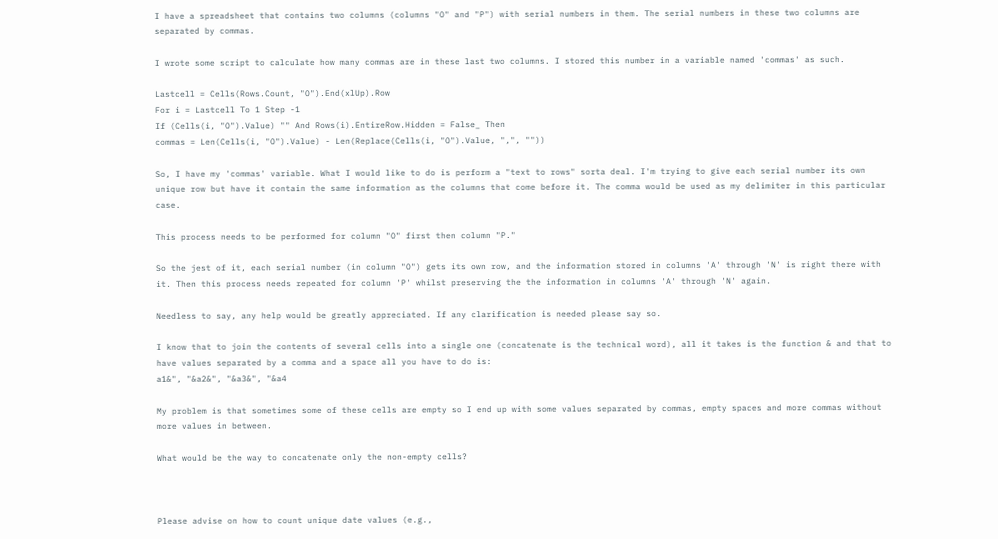I have a spreadsheet that contains two columns (columns "O" and "P") with serial numbers in them. The serial numbers in these two columns are separated by commas.

I wrote some script to calculate how many commas are in these last two columns. I stored this number in a variable named 'commas' as such.

Lastcell = Cells(Rows.Count, "O").End(xlUp).Row
For i = Lastcell To 1 Step -1
If (Cells(i, "O").Value) "" And Rows(i).EntireRow.Hidden = False_ Then
commas = Len(Cells(i, "O").Value) - Len(Replace(Cells(i, "O").Value, ",", ""))

So, I have my 'commas' variable. What I would like to do is perform a "text to rows" sorta deal. I'm trying to give each serial number its own unique row but have it contain the same information as the columns that come before it. The comma would be used as my delimiter in this particular case.

This process needs to be performed for column "O" first then column "P."

So the jest of it, each serial number (in column "O") gets its own row, and the information stored in columns 'A' through 'N' is right there with it. Then this process needs repeated for column 'P' whilst preserving the the information in columns 'A' through 'N' again.

Needless to say, any help would be greatly appreciated. If any clarification is needed please say so.

I know that to join the contents of several cells into a single one (concatenate is the technical word), all it takes is the function & and that to have values separated by a comma and a space all you have to do is:
a1&", "&a2&", "&a3&", "&a4

My problem is that sometimes some of these cells are empty so I end up with some values separated by commas, empty spaces and more commas without more values in between.

What would be the way to concatenate only the non-empty cells?



Please advise on how to count unique date values (e.g.,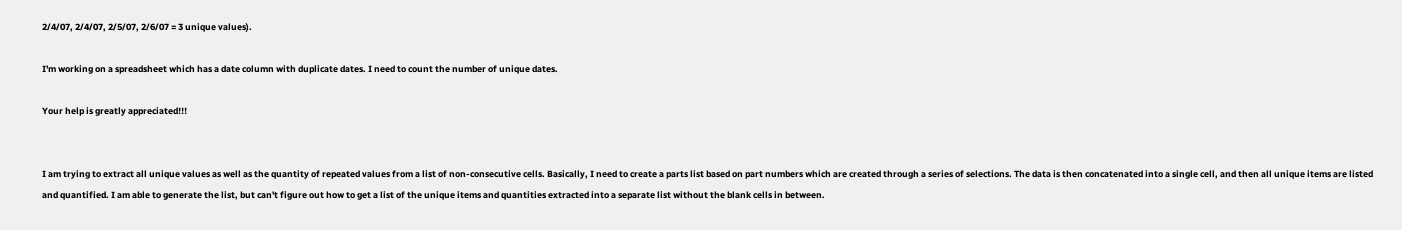2/4/07, 2/4/07, 2/5/07, 2/6/07 = 3 unique values).

I'm working on a spreadsheet which has a date column with duplicate dates. I need to count the number of unique dates.

Your help is greatly appreciated!!!


I am trying to extract all unique values as well as the quantity of repeated values from a list of non-consecutive cells. Basically, I need to create a parts list based on part numbers which are created through a series of selections. The data is then concatenated into a single cell, and then all unique items are listed and quantified. I am able to generate the list, but can't figure out how to get a list of the unique items and quantities extracted into a separate list without the blank cells in between.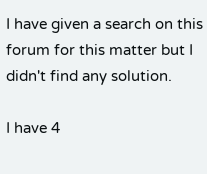I have given a search on this forum for this matter but I didn't find any solution.

I have 4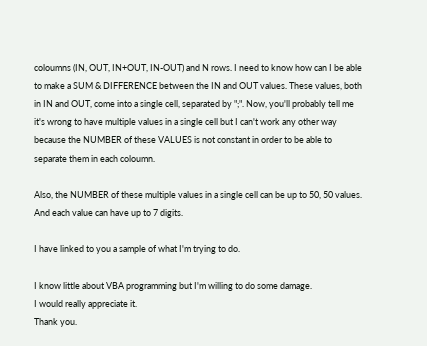coloumns (IN, OUT, IN+OUT, IN-OUT) and N rows. I need to know how can I be able to make a SUM & DIFFERENCE between the IN and OUT values. These values, both in IN and OUT, come into a single cell, separated by ";". Now, you'll probably tell me it's wrong to have multiple values in a single cell but I can't work any other way because the NUMBER of these VALUES is not constant in order to be able to separate them in each coloumn.

Also, the NUMBER of these multiple values in a single cell can be up to 50, 50 values. And each value can have up to 7 digits.

I have linked to you a sample of what I'm trying to do.

I know little about VBA programming but I'm willing to do some damage.
I would really appreciate it.
Thank you.